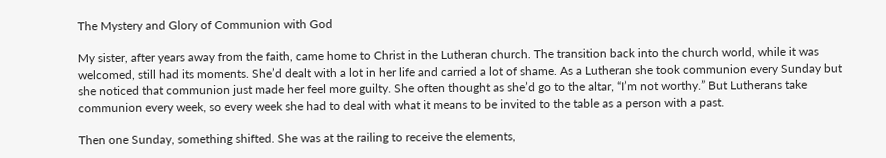The Mystery and Glory of Communion with God

My sister, after years away from the faith, came home to Christ in the Lutheran church. The transition back into the church world, while it was welcomed, still had its moments. She’d dealt with a lot in her life and carried a lot of shame. As a Lutheran she took communion every Sunday but she noticed that communion just made her feel more guilty. She often thought as she’d go to the altar, “I’m not worthy.” But Lutherans take communion every week, so every week she had to deal with what it means to be invited to the table as a person with a past.

Then one Sunday, something shifted. She was at the railing to receive the elements,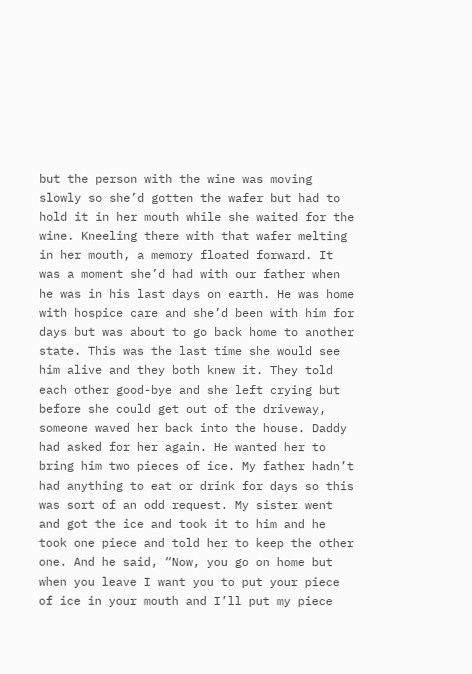but the person with the wine was moving slowly so she’d gotten the wafer but had to hold it in her mouth while she waited for the wine. Kneeling there with that wafer melting in her mouth, a memory floated forward. It was a moment she’d had with our father when he was in his last days on earth. He was home with hospice care and she’d been with him for days but was about to go back home to another state. This was the last time she would see him alive and they both knew it. They told each other good-bye and she left crying but before she could get out of the driveway, someone waved her back into the house. Daddy had asked for her again. He wanted her to bring him two pieces of ice. My father hadn’t had anything to eat or drink for days so this was sort of an odd request. My sister went and got the ice and took it to him and he took one piece and told her to keep the other one. And he said, “Now, you go on home but when you leave I want you to put your piece of ice in your mouth and I’ll put my piece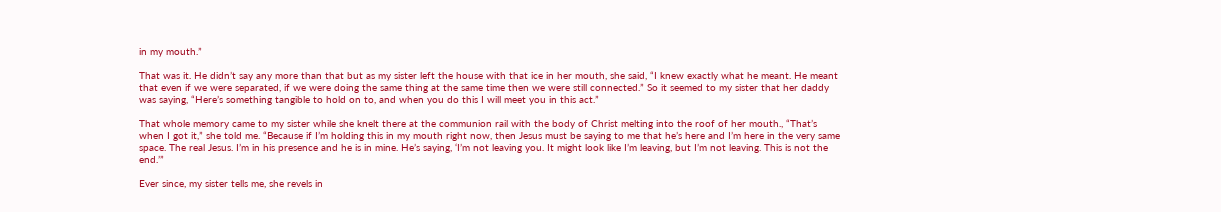in my mouth.”

That was it. He didn’t say any more than that but as my sister left the house with that ice in her mouth, she said, “I knew exactly what he meant. He meant that even if we were separated, if we were doing the same thing at the same time then we were still connected.” So it seemed to my sister that her daddy was saying, “Here’s something tangible to hold on to, and when you do this I will meet you in this act.”

That whole memory came to my sister while she knelt there at the communion rail with the body of Christ melting into the roof of her mouth., “That’s when I got it,” she told me. “Because if I’m holding this in my mouth right now, then Jesus must be saying to me that he’s here and I’m here in the very same space. The real Jesus. I’m in his presence and he is in mine. He’s saying, ‘I’m not leaving you. It might look like I’m leaving, but I’m not leaving. This is not the end.’”

Ever since, my sister tells me, she revels in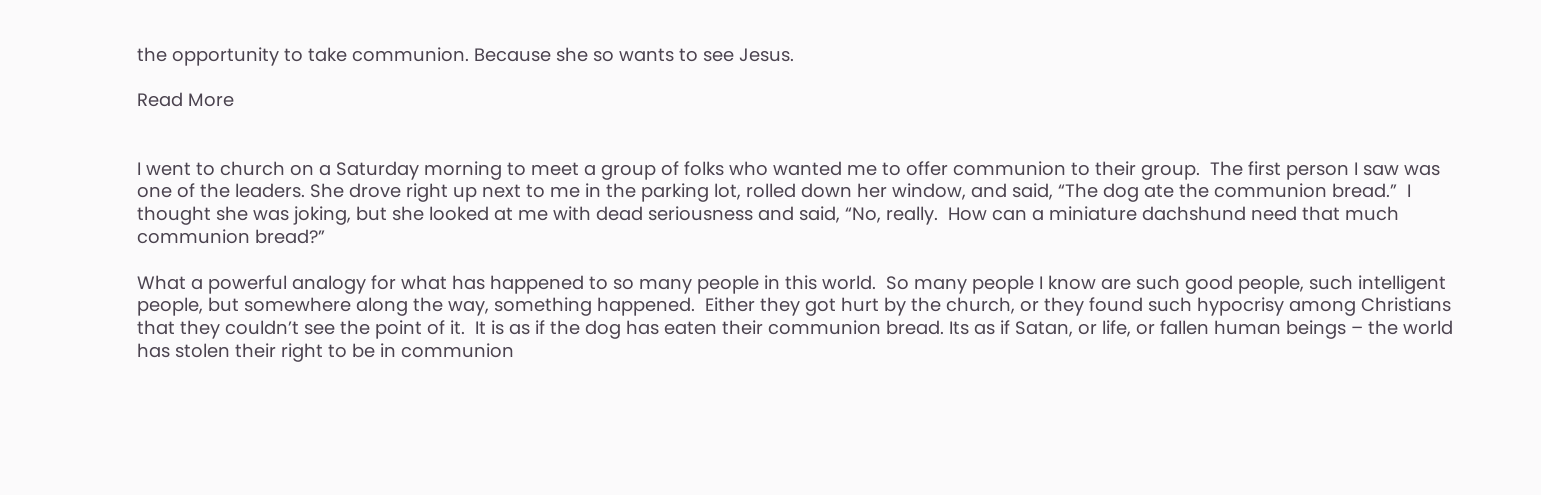the opportunity to take communion. Because she so wants to see Jesus.

Read More


I went to church on a Saturday morning to meet a group of folks who wanted me to offer communion to their group.  The first person I saw was one of the leaders. She drove right up next to me in the parking lot, rolled down her window, and said, “The dog ate the communion bread.”  I thought she was joking, but she looked at me with dead seriousness and said, “No, really.  How can a miniature dachshund need that much communion bread?”

What a powerful analogy for what has happened to so many people in this world.  So many people I know are such good people, such intelligent people, but somewhere along the way, something happened.  Either they got hurt by the church, or they found such hypocrisy among Christians that they couldn’t see the point of it.  It is as if the dog has eaten their communion bread. Its as if Satan, or life, or fallen human beings – the world has stolen their right to be in communion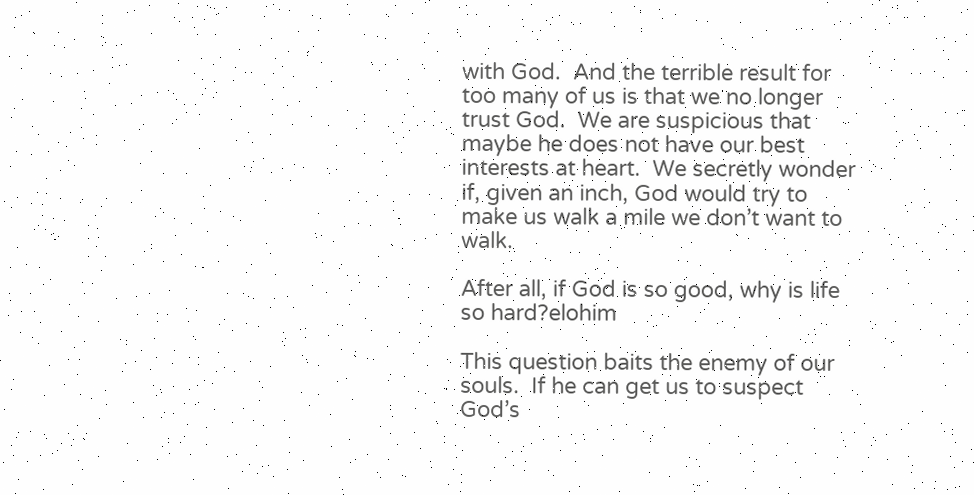with God.  And the terrible result for too many of us is that we no longer trust God.  We are suspicious that maybe he does not have our best interests at heart.  We secretly wonder if, given an inch, God would try to make us walk a mile we don’t want to walk.

After all, if God is so good, why is life so hard?elohim

This question baits the enemy of our souls.  If he can get us to suspect God’s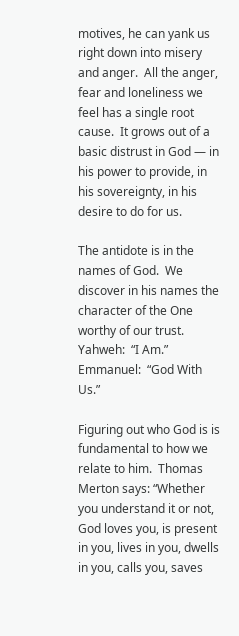motives, he can yank us right down into misery and anger.  All the anger, fear and loneliness we feel has a single root cause.  It grows out of a basic distrust in God — in his power to provide, in his sovereignty, in his desire to do for us.

The antidote is in the names of God.  We discover in his names the character of the One worthy of our trust.  Yahweh:  “I Am.”  Emmanuel:  “God With Us.”

Figuring out who God is is fundamental to how we relate to him.  Thomas Merton says: “Whether you understand it or not, God loves you, is present in you, lives in you, dwells in you, calls you, saves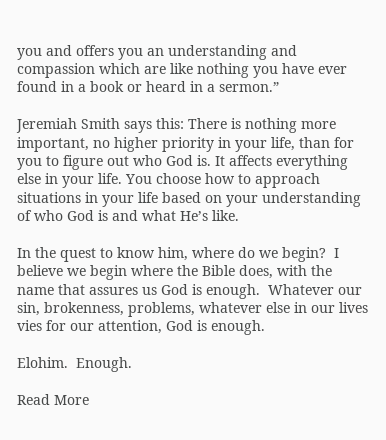you and offers you an understanding and compassion which are like nothing you have ever found in a book or heard in a sermon.”

Jeremiah Smith says this: There is nothing more important, no higher priority in your life, than for you to figure out who God is. It affects everything else in your life. You choose how to approach situations in your life based on your understanding of who God is and what He’s like.

In the quest to know him, where do we begin?  I believe we begin where the Bible does, with the name that assures us God is enough.  Whatever our sin, brokenness, problems, whatever else in our lives vies for our attention, God is enough.

Elohim.  Enough.

Read More